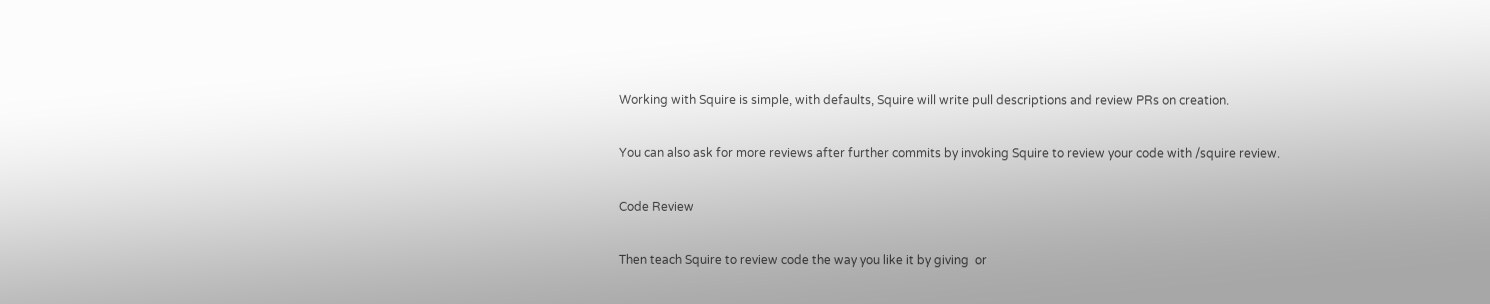Working with Squire is simple, with defaults, Squire will write pull descriptions and review PRs on creation.

You can also ask for more reviews after further commits by invoking Squire to review your code with /squire review.

Code Review

Then teach Squire to review code the way you like it by giving  or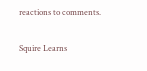reactions to comments.

Squire Learns